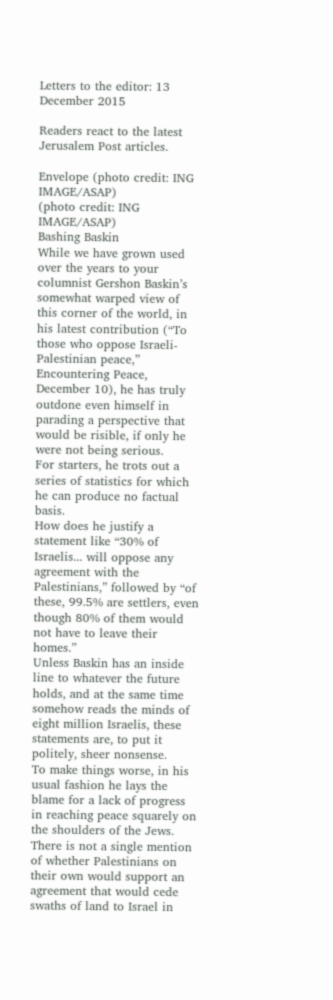Letters to the editor: 13 December 2015

Readers react to the latest Jerusalem Post articles.

Envelope (photo credit: ING IMAGE/ASAP)
(photo credit: ING IMAGE/ASAP)
Bashing Baskin
While we have grown used over the years to your columnist Gershon Baskin’s somewhat warped view of this corner of the world, in his latest contribution (“To those who oppose Israeli-Palestinian peace,” Encountering Peace, December 10), he has truly outdone even himself in parading a perspective that would be risible, if only he were not being serious.
For starters, he trots out a series of statistics for which he can produce no factual basis.
How does he justify a statement like “30% of Israelis... will oppose any agreement with the Palestinians,” followed by “of these, 99.5% are settlers, even though 80% of them would not have to leave their homes.”
Unless Baskin has an inside line to whatever the future holds, and at the same time somehow reads the minds of eight million Israelis, these statements are, to put it politely, sheer nonsense.
To make things worse, in his usual fashion he lays the blame for a lack of progress in reaching peace squarely on the shoulders of the Jews. There is not a single mention of whether Palestinians on their own would support an agreement that would cede swaths of land to Israel in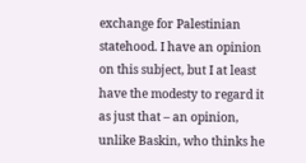exchange for Palestinian statehood. I have an opinion on this subject, but I at least have the modesty to regard it as just that – an opinion, unlike Baskin, who thinks he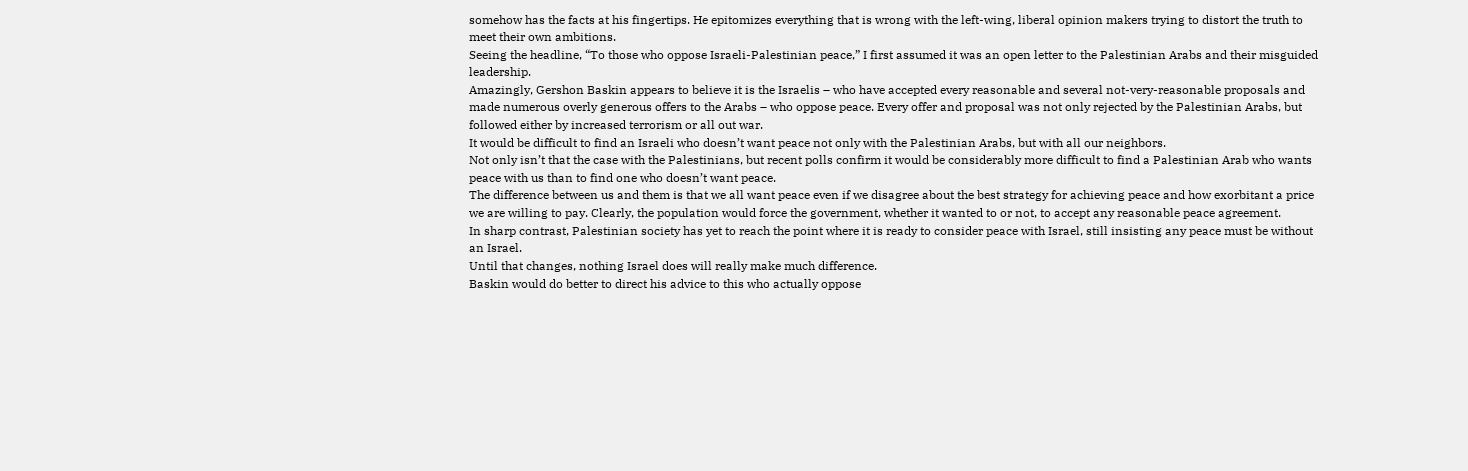somehow has the facts at his fingertips. He epitomizes everything that is wrong with the left-wing, liberal opinion makers trying to distort the truth to meet their own ambitions.
Seeing the headline, “To those who oppose Israeli-Palestinian peace,” I first assumed it was an open letter to the Palestinian Arabs and their misguided leadership.
Amazingly, Gershon Baskin appears to believe it is the Israelis – who have accepted every reasonable and several not-very-reasonable proposals and made numerous overly generous offers to the Arabs – who oppose peace. Every offer and proposal was not only rejected by the Palestinian Arabs, but followed either by increased terrorism or all out war.
It would be difficult to find an Israeli who doesn’t want peace not only with the Palestinian Arabs, but with all our neighbors.
Not only isn’t that the case with the Palestinians, but recent polls confirm it would be considerably more difficult to find a Palestinian Arab who wants peace with us than to find one who doesn’t want peace.
The difference between us and them is that we all want peace even if we disagree about the best strategy for achieving peace and how exorbitant a price we are willing to pay. Clearly, the population would force the government, whether it wanted to or not, to accept any reasonable peace agreement.
In sharp contrast, Palestinian society has yet to reach the point where it is ready to consider peace with Israel, still insisting any peace must be without an Israel.
Until that changes, nothing Israel does will really make much difference.
Baskin would do better to direct his advice to this who actually oppose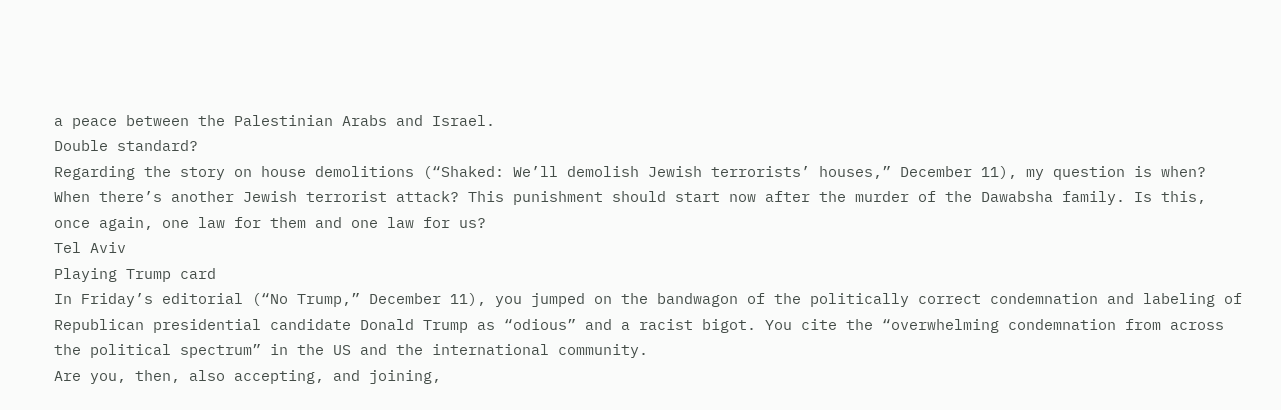a peace between the Palestinian Arabs and Israel.
Double standard?
Regarding the story on house demolitions (“Shaked: We’ll demolish Jewish terrorists’ houses,” December 11), my question is when? When there’s another Jewish terrorist attack? This punishment should start now after the murder of the Dawabsha family. Is this, once again, one law for them and one law for us?
Tel Aviv
Playing Trump card
In Friday’s editorial (“No Trump,” December 11), you jumped on the bandwagon of the politically correct condemnation and labeling of Republican presidential candidate Donald Trump as “odious” and a racist bigot. You cite the “overwhelming condemnation from across the political spectrum” in the US and the international community.
Are you, then, also accepting, and joining,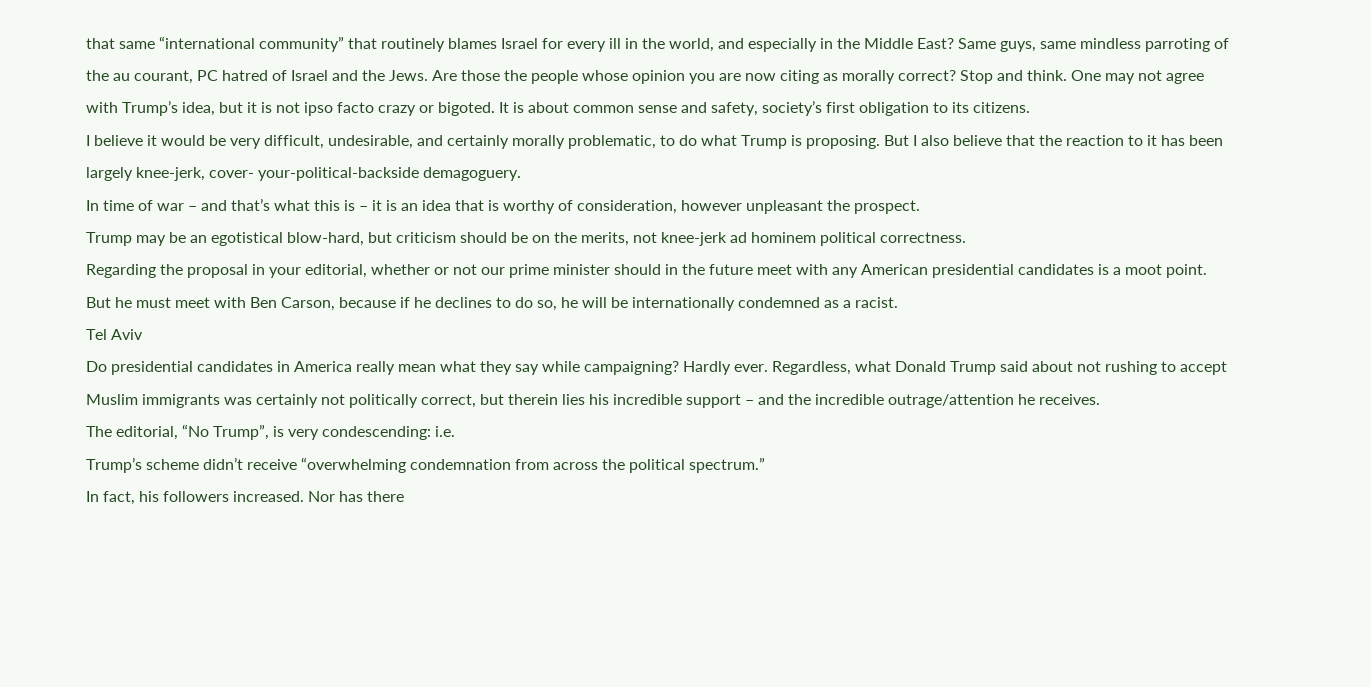that same “international community” that routinely blames Israel for every ill in the world, and especially in the Middle East? Same guys, same mindless parroting of the au courant, PC hatred of Israel and the Jews. Are those the people whose opinion you are now citing as morally correct? Stop and think. One may not agree with Trump’s idea, but it is not ipso facto crazy or bigoted. It is about common sense and safety, society’s first obligation to its citizens.
I believe it would be very difficult, undesirable, and certainly morally problematic, to do what Trump is proposing. But I also believe that the reaction to it has been largely knee-jerk, cover- your-political-backside demagoguery.
In time of war – and that’s what this is – it is an idea that is worthy of consideration, however unpleasant the prospect.
Trump may be an egotistical blow-hard, but criticism should be on the merits, not knee-jerk ad hominem political correctness.
Regarding the proposal in your editorial, whether or not our prime minister should in the future meet with any American presidential candidates is a moot point. But he must meet with Ben Carson, because if he declines to do so, he will be internationally condemned as a racist.
Tel Aviv
Do presidential candidates in America really mean what they say while campaigning? Hardly ever. Regardless, what Donald Trump said about not rushing to accept Muslim immigrants was certainly not politically correct, but therein lies his incredible support – and the incredible outrage/attention he receives.
The editorial, “No Trump”, is very condescending: i.e.
Trump’s scheme didn’t receive “overwhelming condemnation from across the political spectrum.”
In fact, his followers increased. Nor has there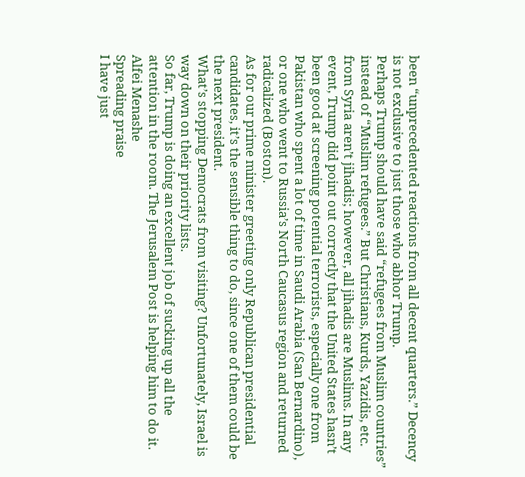been “unprecedented reactions from all decent quarters.” Decency is not exclusive to just those who abhor Trump.
Perhaps Trump should have said “refugees from Muslim countries” instead of “Muslim refugees.” But Christians, Kurds, Yazidis, etc. from Syria aren’t jihadis; however, all jihadis are Muslims. In any event, Trump did point out correctly that the United States hasn’t been good at screening potential terrorists, especially one from Pakistan who spent a lot of time in Saudi Arabia (San Bernardino), or one who went to Russia’s North Caucasus region and returned radicalized (Boston).
As for our prime minister greeting only Republican presidential candidates, it’s the sensible thing to do, since one of them could be the next president.
What’s stopping Democrats from visiting? Unfortunately, Israel is way down on their priority lists.
So far, Trump is doing an excellent job of sucking up all the attention in the room. The Jerusalem Post is helping him to do it.
Alfei Menashe
Spreading praise
I have just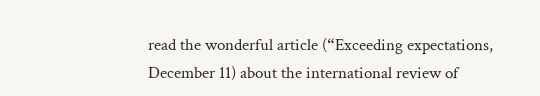read the wonderful article (“Exceeding expectations, December 11) about the international review of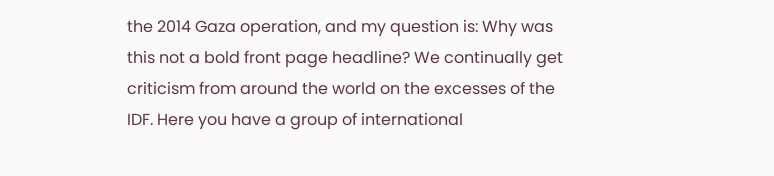the 2014 Gaza operation, and my question is: Why was this not a bold front page headline? We continually get criticism from around the world on the excesses of the IDF. Here you have a group of international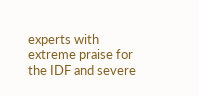experts with extreme praise for the IDF and severe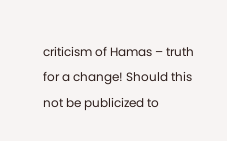criticism of Hamas – truth for a change! Should this not be publicized to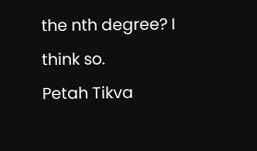the nth degree? I think so.
Petah Tikva